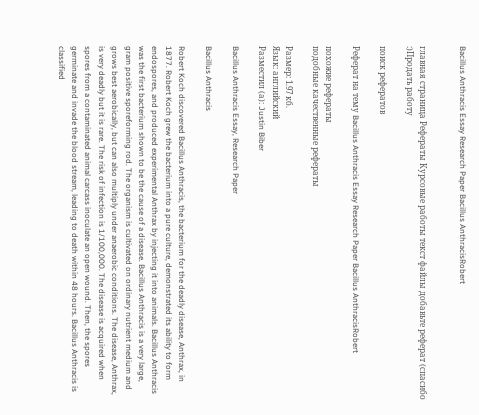Bacillus Anthracis Essay Research Paper Bacillus AnthracisRobert


главная страница Рефераты Курсовые работы текст файлы добавьте реферат (спасибо :)Продать работу

поиск рефератов

Реферат на тему Bacillus Anthracis Essay Research Paper Bacillus AnthracisRobert

похожие рефераты
подобные качественные рефераты

Размер: 1.97 кб.
Язык: английский
Разместил (а): Justin Biber

Bacillus Anthracis Essay, Research Paper

Bacillus Anthracis

Robert Koch discovered Bacillus Anthracis, the bacterium for the deadly disease, Anthrax, in 1877. Robert Koch grew the bacterium into a pure culture, demonstrated its ability to form endospores, and produced experimental Anthrax by injecting it into animals. Bacillus Anthracis was the first bacterium shown to be the cause of a disease. Bacillus Anthracis is a very large, gram positive sporeforming rod. The organism is cultivated on ordinary nutrient medium and grows best aerobically, but can also multiply under anaerobic conditions. The disease, Anthrax, is very deadly but it is rare. The risk of infection is 1/100,000. The disease is acquired when spores from a contaminated animal carcass inoculate an open wound. Then, the spores germinate and invade the blood stream, leading to death within 48 hours. Bacillus Anthracis is classified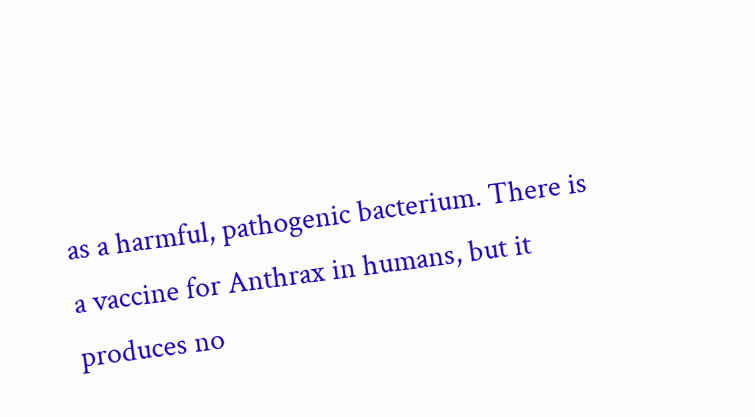as a harmful, pathogenic bacterium. There is a vaccine for Anthrax in humans, but it produces no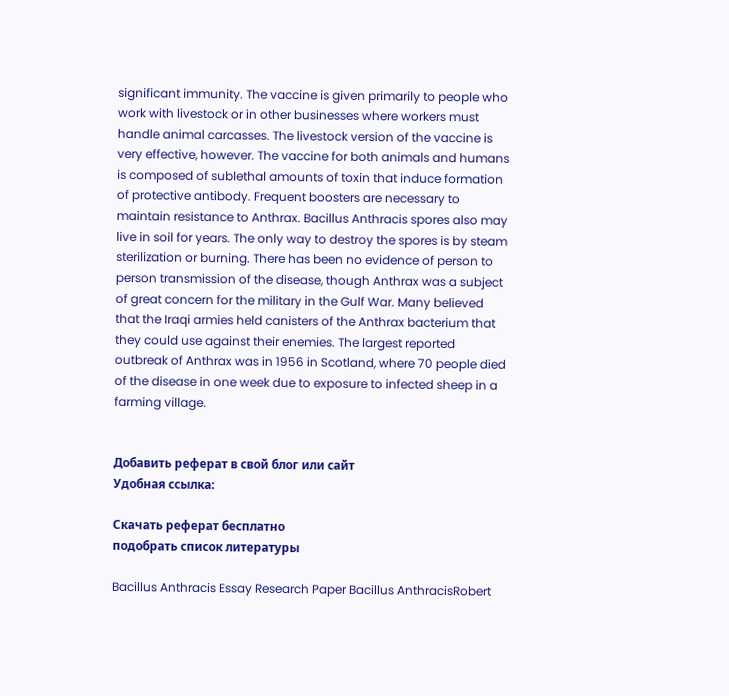significant immunity. The vaccine is given primarily to people who work with livestock or in other businesses where workers must handle animal carcasses. The livestock version of the vaccine is very effective, however. The vaccine for both animals and humans is composed of sublethal amounts of toxin that induce formation of protective antibody. Frequent boosters are necessary to maintain resistance to Anthrax. Bacillus Anthracis spores also may live in soil for years. The only way to destroy the spores is by steam sterilization or burning. There has been no evidence of person to person transmission of the disease, though Anthrax was a subject of great concern for the military in the Gulf War. Many believed that the Iraqi armies held canisters of the Anthrax bacterium that they could use against their enemies. The largest reported outbreak of Anthrax was in 1956 in Scotland, where 70 people died of the disease in one week due to exposure to infected sheep in a farming village.


Добавить реферат в свой блог или сайт
Удобная ссылка:

Скачать реферат бесплатно
подобрать список литературы

Bacillus Anthracis Essay Research Paper Bacillus AnthracisRobert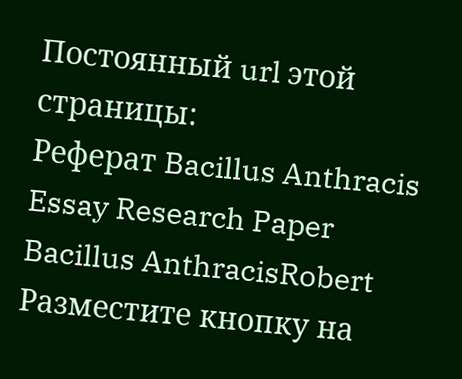Постоянный url этой страницы:
Реферат Bacillus Anthracis Essay Research Paper Bacillus AnthracisRobert
Разместите кнопку на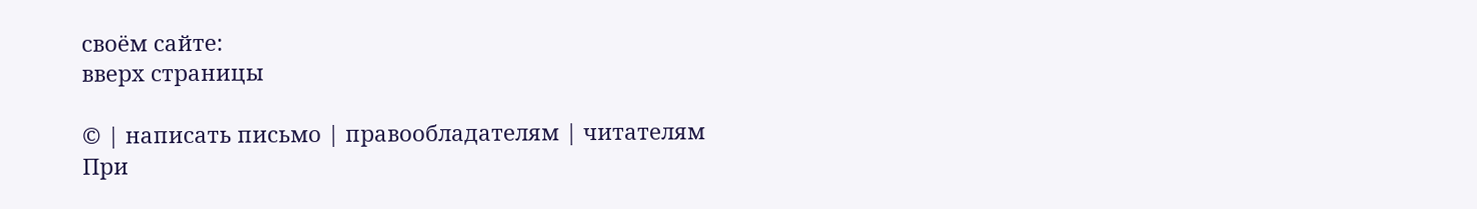своём сайте:
вверх страницы

© | написать письмо | правообладателям | читателям
При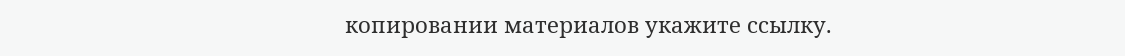копировании материалов укажите ссылку.